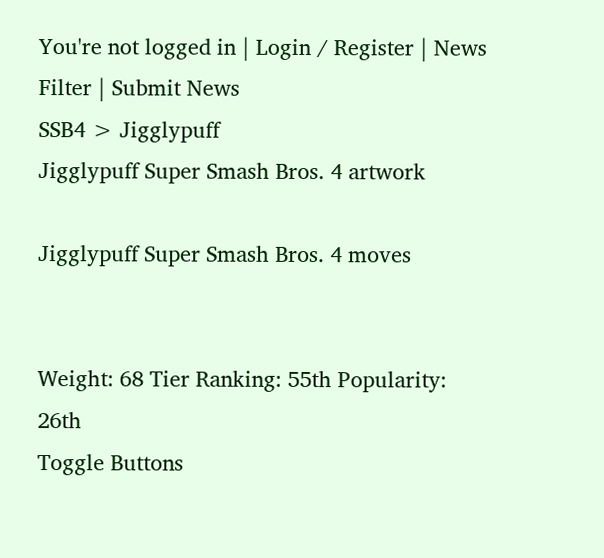You're not logged in | Login / Register | News Filter | Submit News
SSB4 > Jigglypuff
Jigglypuff Super Smash Bros. 4 artwork

Jigglypuff Super Smash Bros. 4 moves


Weight: 68 Tier Ranking: 55th Popularity: 26th
Toggle Buttons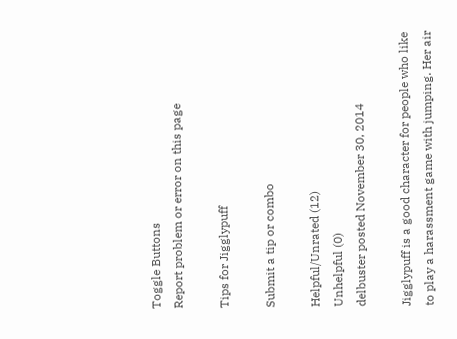Toggle Buttons
Report problem or error on this page

Tips for Jigglypuff

Submit a tip or combo

Helpful/Unrated (12)
Unhelpful (0)
delbuster posted November 30, 2014

Jigglypuff is a good character for people who like to play a harassment game with jumping. Her air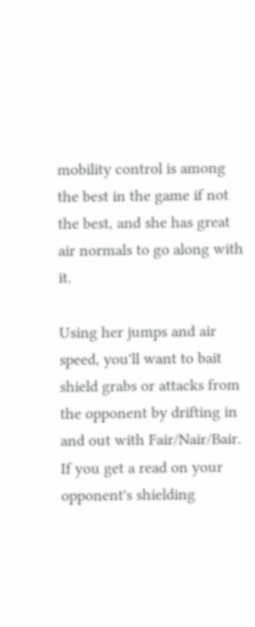mobility control is among the best in the game if not the best, and she has great air normals to go along with it.

Using her jumps and air speed, you'll want to bait shield grabs or attacks from the opponent by drifting in and out with Fair/Nair/Bair. If you get a read on your opponent's shielding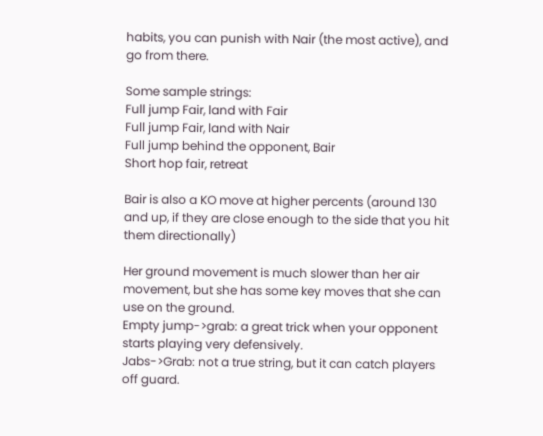habits, you can punish with Nair (the most active), and go from there.

Some sample strings:
Full jump Fair, land with Fair
Full jump Fair, land with Nair
Full jump behind the opponent, Bair
Short hop fair, retreat

Bair is also a KO move at higher percents (around 130 and up, if they are close enough to the side that you hit them directionally)

Her ground movement is much slower than her air movement, but she has some key moves that she can use on the ground.
Empty jump->grab: a great trick when your opponent starts playing very defensively.
Jabs->Grab: not a true string, but it can catch players off guard.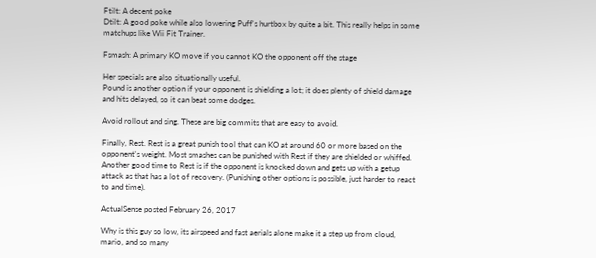Ftilt: A decent poke
Dtilt: A good poke while also lowering Puff's hurtbox by quite a bit. This really helps in some matchups like Wii Fit Trainer.

Fsmash: A primary KO move if you cannot KO the opponent off the stage

Her specials are also situationally useful.
Pound is another option if your opponent is shielding a lot; it does plenty of shield damage and hits delayed, so it can beat some dodges.

Avoid rollout and sing. These are big commits that are easy to avoid.

Finally, Rest. Rest is a great punish tool that can KO at around 60 or more based on the opponent's weight. Most smashes can be punished with Rest if they are shielded or whiffed. Another good time to Rest is if the opponent is knocked down and gets up with a getup attack as that has a lot of recovery. (Punishing other options is possible, just harder to react to and time).

ActualSense posted February 26, 2017

Why is this guy so low, its airspeed and fast aerials alone make it a step up from cloud, mario, and so many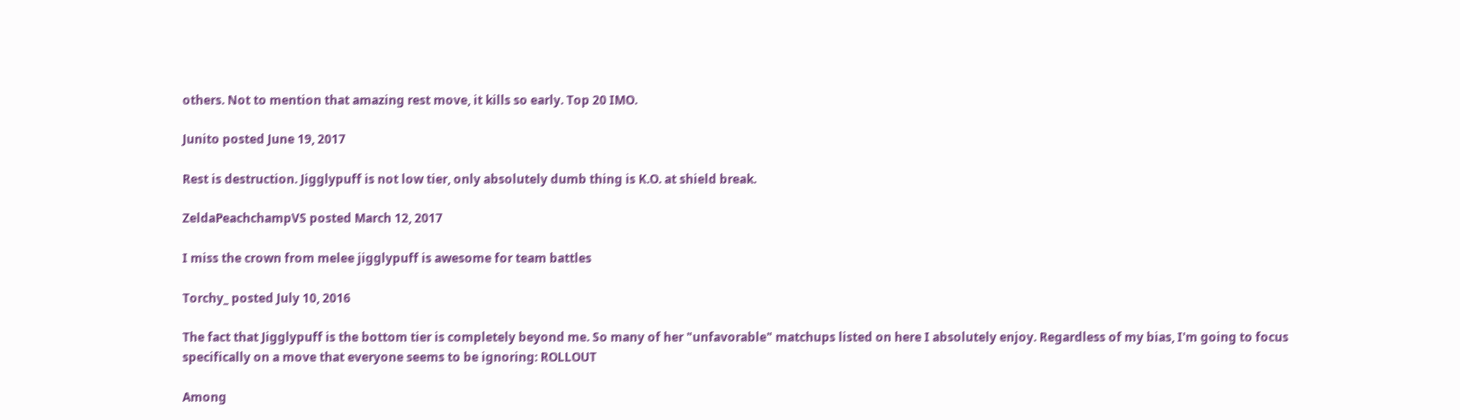others. Not to mention that amazing rest move, it kills so early. Top 20 IMO.

Junito posted June 19, 2017

Rest is destruction. Jigglypuff is not low tier, only absolutely dumb thing is K.O. at shield break.

ZeldaPeachchampVS posted March 12, 2017

I miss the crown from melee jigglypuff is awesome for team battles

Torchy_ posted July 10, 2016

The fact that Jigglypuff is the bottom tier is completely beyond me. So many of her "unfavorable" matchups listed on here I absolutely enjoy. Regardless of my bias, I'm going to focus specifically on a move that everyone seems to be ignoring: ROLLOUT

Among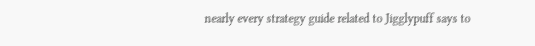nearly every strategy guide related to Jigglypuff says to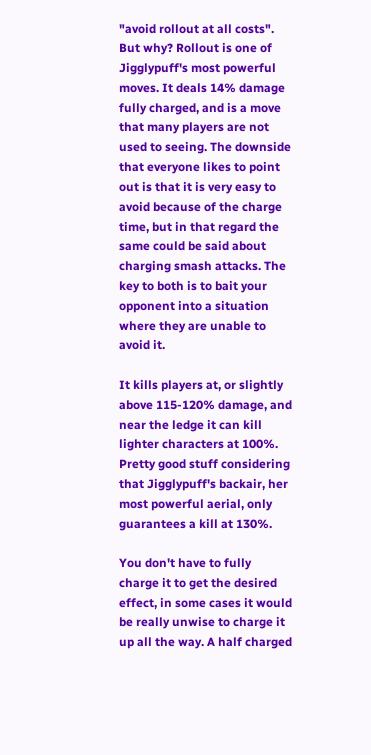"avoid rollout at all costs". But why? Rollout is one of Jigglypuff's most powerful moves. It deals 14% damage fully charged, and is a move that many players are not used to seeing. The downside that everyone likes to point out is that it is very easy to avoid because of the charge time, but in that regard the same could be said about charging smash attacks. The key to both is to bait your opponent into a situation where they are unable to avoid it.

It kills players at, or slightly above 115-120% damage, and near the ledge it can kill lighter characters at 100%. Pretty good stuff considering that Jigglypuff's backair, her most powerful aerial, only guarantees a kill at 130%.

You don't have to fully charge it to get the desired effect, in some cases it would be really unwise to charge it up all the way. A half charged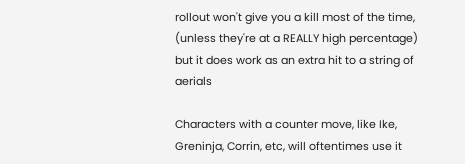rollout won't give you a kill most of the time, (unless they're at a REALLY high percentage) but it does work as an extra hit to a string of aerials

Characters with a counter move, like Ike, Greninja, Corrin, etc, will oftentimes use it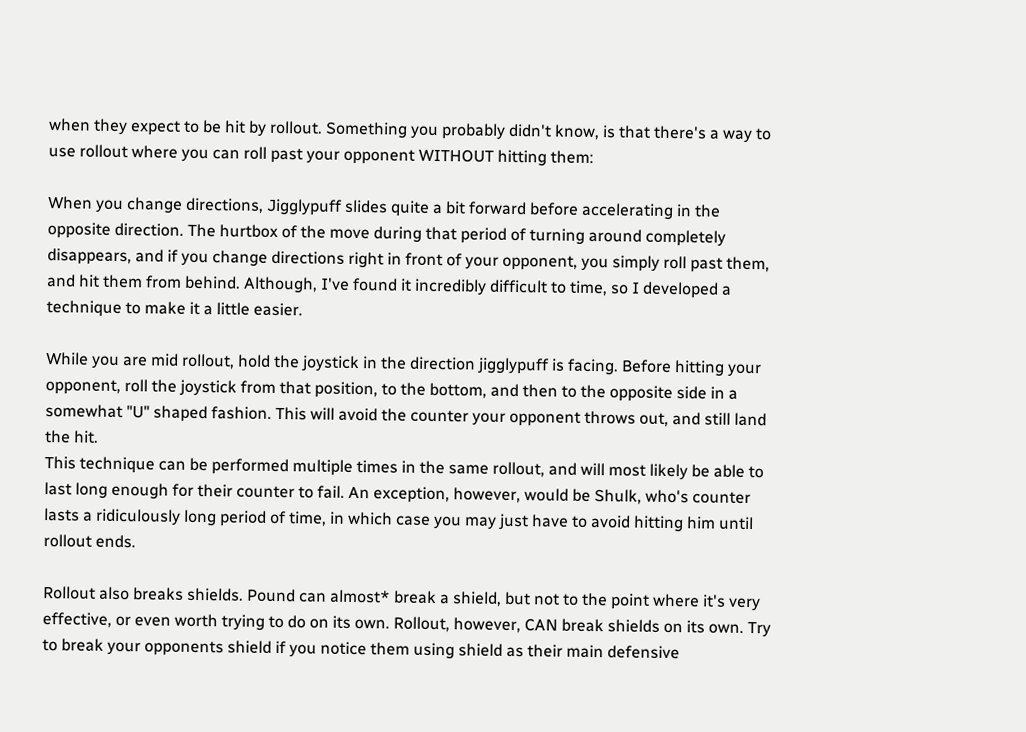when they expect to be hit by rollout. Something you probably didn't know, is that there's a way to use rollout where you can roll past your opponent WITHOUT hitting them:

When you change directions, Jigglypuff slides quite a bit forward before accelerating in the opposite direction. The hurtbox of the move during that period of turning around completely disappears, and if you change directions right in front of your opponent, you simply roll past them, and hit them from behind. Although, I've found it incredibly difficult to time, so I developed a technique to make it a little easier.

While you are mid rollout, hold the joystick in the direction jigglypuff is facing. Before hitting your opponent, roll the joystick from that position, to the bottom, and then to the opposite side in a somewhat "U" shaped fashion. This will avoid the counter your opponent throws out, and still land the hit.
This technique can be performed multiple times in the same rollout, and will most likely be able to last long enough for their counter to fail. An exception, however, would be Shulk, who's counter lasts a ridiculously long period of time, in which case you may just have to avoid hitting him until rollout ends.

Rollout also breaks shields. Pound can almost* break a shield, but not to the point where it's very effective, or even worth trying to do on its own. Rollout, however, CAN break shields on its own. Try to break your opponents shield if you notice them using shield as their main defensive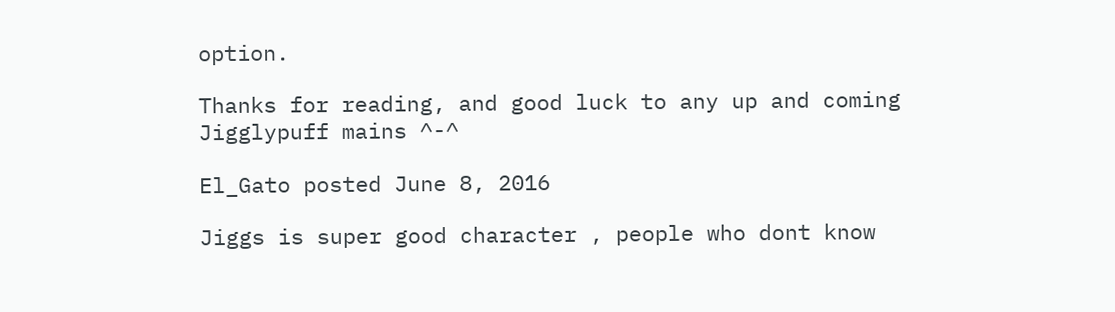option.

Thanks for reading, and good luck to any up and coming Jigglypuff mains ^-^

El_Gato posted June 8, 2016

Jiggs is super good character , people who dont know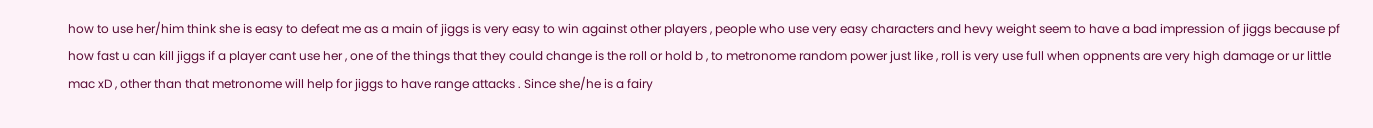how to use her/him think she is easy to defeat me as a main of jiggs is very easy to win against other players , people who use very easy characters and hevy weight seem to have a bad impression of jiggs because pf how fast u can kill jiggs if a player cant use her , one of the things that they could change is the roll or hold b , to metronome random power just like , roll is very use full when oppnents are very high damage or ur little mac xD , other than that metronome will help for jiggs to have range attacks . Since she/he is a fairy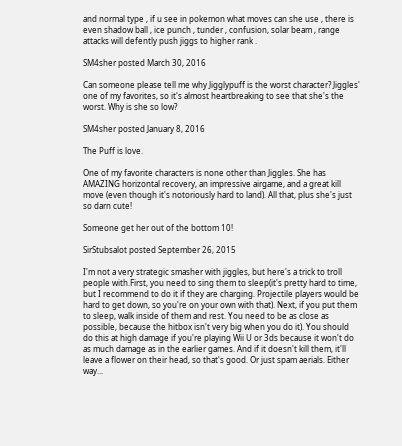and normal type , if u see in pokemon what moves can she use , there is even shadow ball , ice punch , tunder , confusion, solar beam , range attacks will defently push jiggs to higher rank .

SM4sher posted March 30, 2016

Can someone please tell me why Jigglypuff is the worst character? Jiggles' one of my favorites, so it's almost heartbreaking to see that she's the worst. Why is she so low?

SM4sher posted January 8, 2016

The Puff is love.

One of my favorite characters is none other than Jiggles. She has AMAZING horizontal recovery, an impressive airgame, and a great kill move (even though it's notoriously hard to land). All that, plus she's just so darn cute!

Someone get her out of the bottom 10!

SirStubsalot posted September 26, 2015

I'm not a very strategic smasher with jiggles, but here's a trick to troll people with.First, you need to sing them to sleep(it's pretty hard to time, but I recommend to do it if they are charging. Projectile players would be hard to get down, so you're on your own with that). Next, if you put them to sleep, walk inside of them and rest. You need to be as close as possible, because the hitbox isn't very big when you do it). You should do this at high damage if you're playing Wii U or 3ds because it won't do as much damage as in the earlier games. And if it doesn't kill them, it'll leave a flower on their head, so that's good. Or just spam aerials. Either way...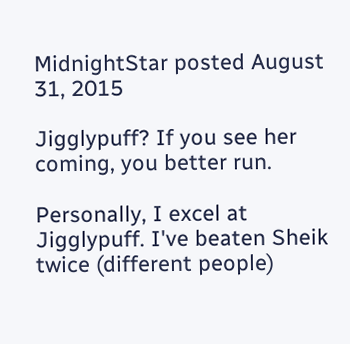MidnightStar posted August 31, 2015

Jigglypuff? If you see her coming, you better run.

Personally, I excel at Jigglypuff. I've beaten Sheik twice (different people)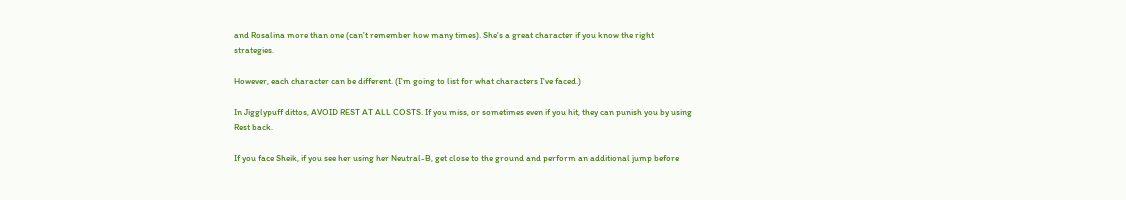and Rosalina more than one (can't remember how many times). She's a great character if you know the right strategies.

However, each character can be different. (I'm going to list for what characters I've faced.)

In Jigglypuff dittos, AVOID REST AT ALL COSTS. If you miss, or sometimes even if you hit, they can punish you by using Rest back.

If you face Sheik, if you see her using her Neutral-B, get close to the ground and perform an additional jump before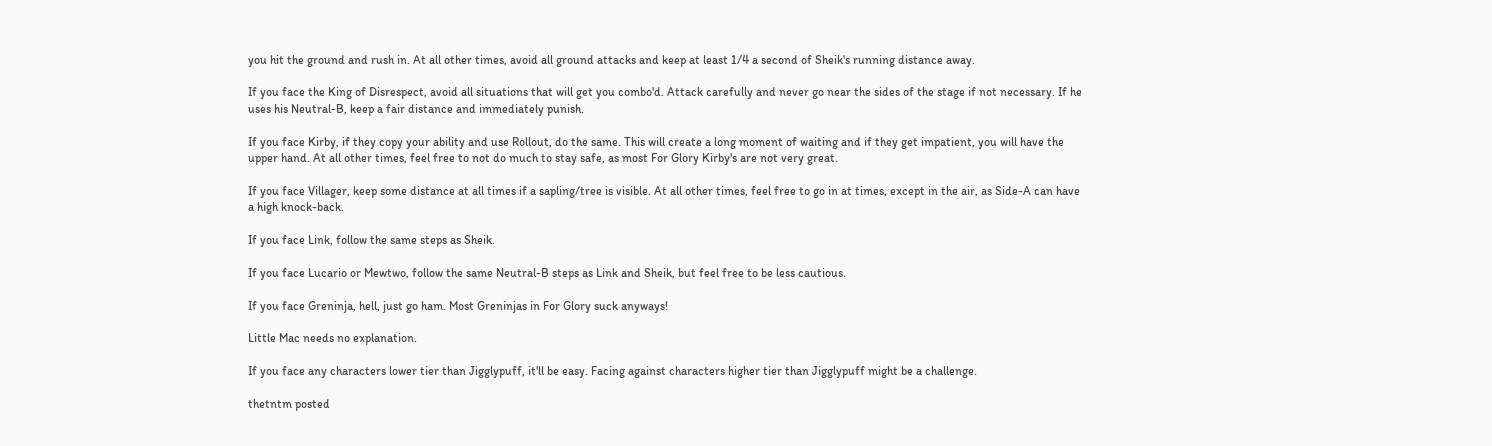you hit the ground and rush in. At all other times, avoid all ground attacks and keep at least 1/4 a second of Sheik's running distance away.

If you face the King of Disrespect, avoid all situations that will get you combo'd. Attack carefully and never go near the sides of the stage if not necessary. If he uses his Neutral-B, keep a fair distance and immediately punish.

If you face Kirby, if they copy your ability and use Rollout, do the same. This will create a long moment of waiting and if they get impatient, you will have the upper hand. At all other times, feel free to not do much to stay safe, as most For Glory Kirby's are not very great.

If you face Villager, keep some distance at all times if a sapling/tree is visible. At all other times, feel free to go in at times, except in the air, as Side-A can have a high knock-back.

If you face Link, follow the same steps as Sheik.

If you face Lucario or Mewtwo, follow the same Neutral-B steps as Link and Sheik, but feel free to be less cautious.

If you face Greninja, hell, just go ham. Most Greninjas in For Glory suck anyways!

Little Mac needs no explanation.

If you face any characters lower tier than Jigglypuff, it'll be easy. Facing against characters higher tier than Jigglypuff might be a challenge.

thetntm posted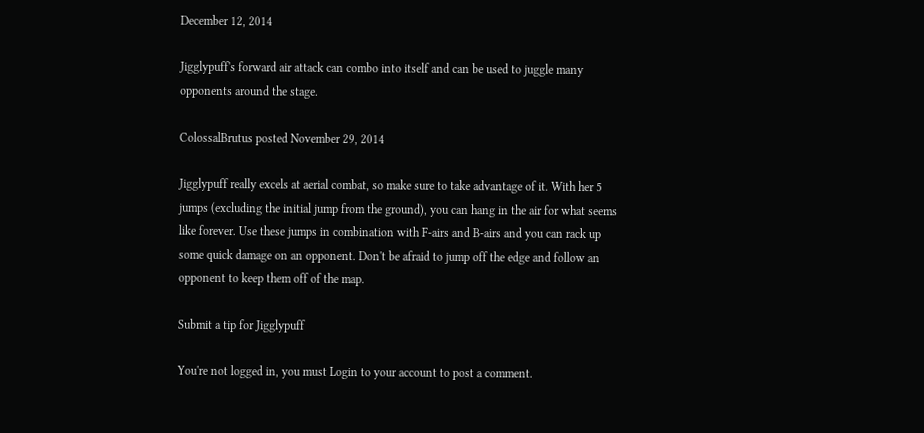December 12, 2014

Jigglypuff's forward air attack can combo into itself and can be used to juggle many opponents around the stage.

ColossalBrutus posted November 29, 2014

Jigglypuff really excels at aerial combat, so make sure to take advantage of it. With her 5 jumps (excluding the initial jump from the ground), you can hang in the air for what seems like forever. Use these jumps in combination with F-airs and B-airs and you can rack up some quick damage on an opponent. Don't be afraid to jump off the edge and follow an opponent to keep them off of the map.

Submit a tip for Jigglypuff

You're not logged in, you must Login to your account to post a comment.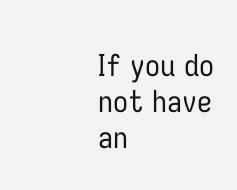If you do not have an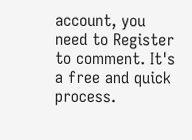account, you need to Register to comment. It's a free and quick process.